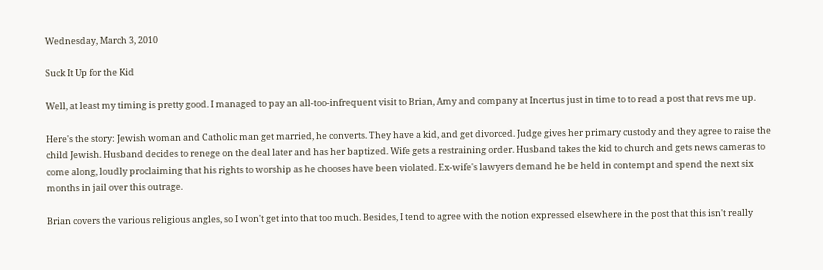Wednesday, March 3, 2010

Suck It Up for the Kid

Well, at least my timing is pretty good. I managed to pay an all-too-infrequent visit to Brian, Amy and company at Incertus just in time to to read a post that revs me up.

Here's the story: Jewish woman and Catholic man get married, he converts. They have a kid, and get divorced. Judge gives her primary custody and they agree to raise the child Jewish. Husband decides to renege on the deal later and has her baptized. Wife gets a restraining order. Husband takes the kid to church and gets news cameras to come along, loudly proclaiming that his rights to worship as he chooses have been violated. Ex-wife's lawyers demand he be held in contempt and spend the next six months in jail over this outrage.

Brian covers the various religious angles, so I won't get into that too much. Besides, I tend to agree with the notion expressed elsewhere in the post that this isn't really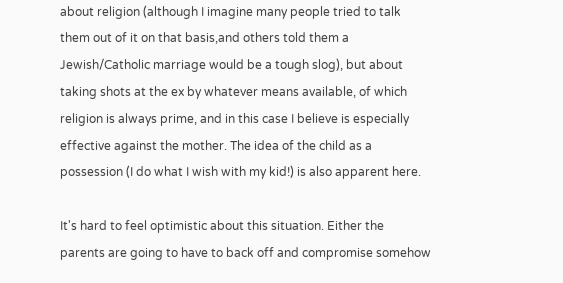about religion (although I imagine many people tried to talk them out of it on that basis,and others told them a Jewish/Catholic marriage would be a tough slog), but about taking shots at the ex by whatever means available, of which religion is always prime, and in this case I believe is especially effective against the mother. The idea of the child as a possession (I do what I wish with my kid!) is also apparent here.

It's hard to feel optimistic about this situation. Either the parents are going to have to back off and compromise somehow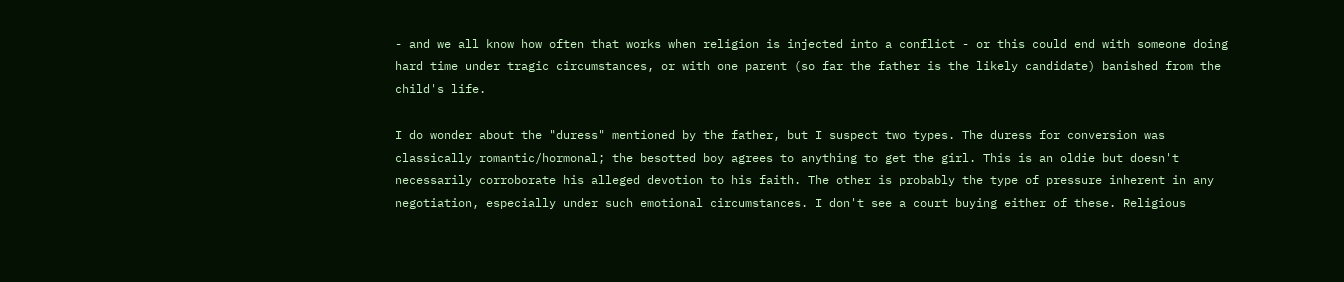- and we all know how often that works when religion is injected into a conflict - or this could end with someone doing hard time under tragic circumstances, or with one parent (so far the father is the likely candidate) banished from the child's life.

I do wonder about the "duress" mentioned by the father, but I suspect two types. The duress for conversion was classically romantic/hormonal; the besotted boy agrees to anything to get the girl. This is an oldie but doesn't necessarily corroborate his alleged devotion to his faith. The other is probably the type of pressure inherent in any negotiation, especially under such emotional circumstances. I don't see a court buying either of these. Religious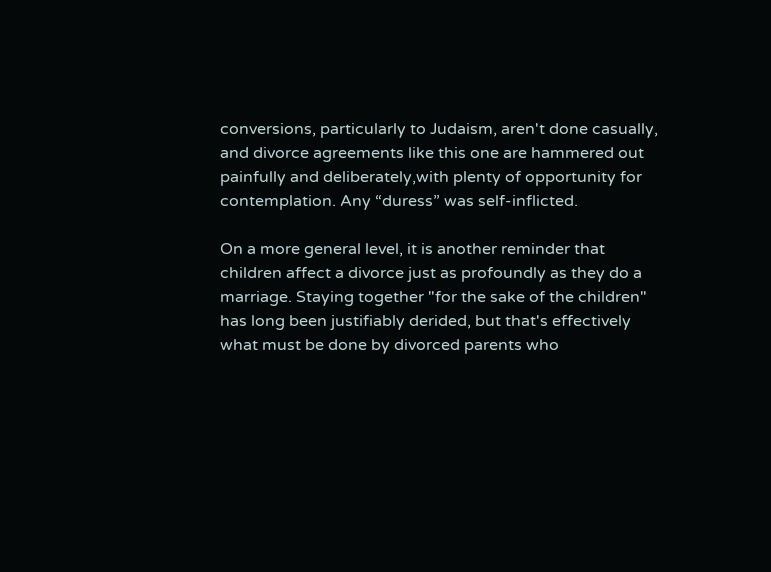conversions, particularly to Judaism, aren't done casually, and divorce agreements like this one are hammered out painfully and deliberately,with plenty of opportunity for contemplation. Any “duress” was self-inflicted.

On a more general level, it is another reminder that children affect a divorce just as profoundly as they do a marriage. Staying together "for the sake of the children" has long been justifiably derided, but that's effectively what must be done by divorced parents who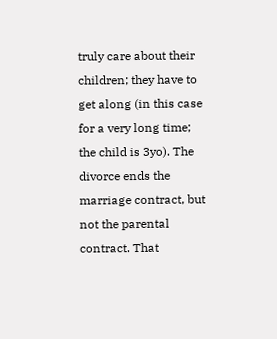truly care about their children; they have to get along (in this case for a very long time; the child is 3yo). The divorce ends the marriage contract, but not the parental contract. That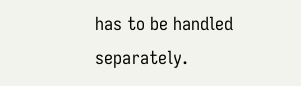has to be handled separately.